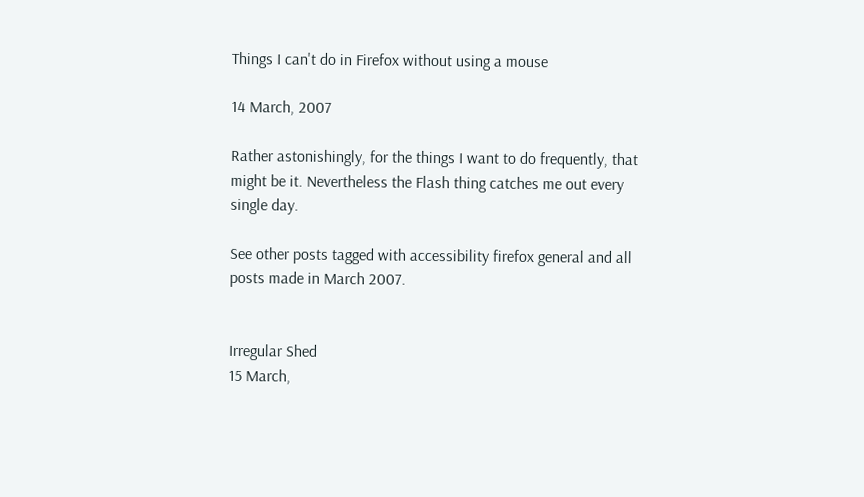Things I can't do in Firefox without using a mouse

14 March, 2007

Rather astonishingly, for the things I want to do frequently, that might be it. Nevertheless the Flash thing catches me out every single day.

See other posts tagged with accessibility firefox general and all posts made in March 2007.


Irregular Shed
15 March,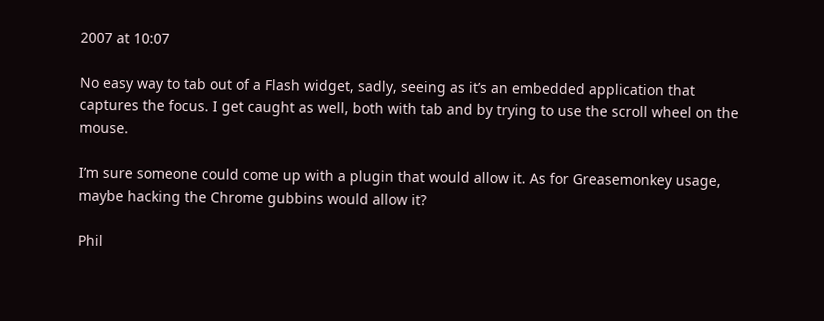2007 at 10:07

No easy way to tab out of a Flash widget, sadly, seeing as it’s an embedded application that captures the focus. I get caught as well, both with tab and by trying to use the scroll wheel on the mouse.

I’m sure someone could come up with a plugin that would allow it. As for Greasemonkey usage, maybe hacking the Chrome gubbins would allow it?

Phil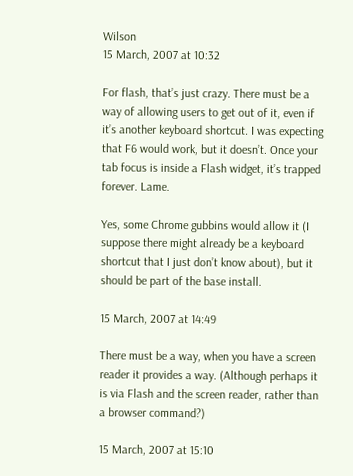Wilson
15 March, 2007 at 10:32

For flash, that’s just crazy. There must be a way of allowing users to get out of it, even if it’s another keyboard shortcut. I was expecting that F6 would work, but it doesn’t. Once your tab focus is inside a Flash widget, it’s trapped forever. Lame.

Yes, some Chrome gubbins would allow it (I suppose there might already be a keyboard shortcut that I just don’t know about), but it should be part of the base install.

15 March, 2007 at 14:49

There must be a way, when you have a screen reader it provides a way. (Although perhaps it is via Flash and the screen reader, rather than a browser command?)

15 March, 2007 at 15:10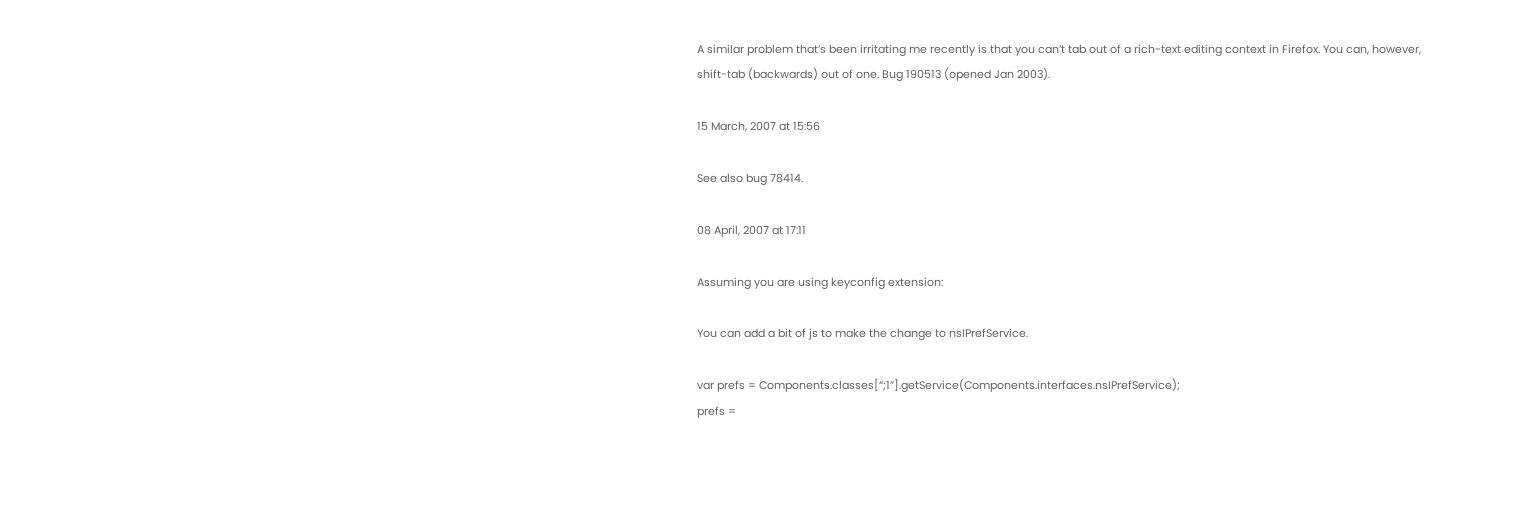A similar problem that’s been irritating me recently is that you can’t tab out of a rich-text editing context in Firefox. You can, however, shift-tab (backwards) out of one. Bug 190513 (opened Jan 2003).

15 March, 2007 at 15:56

See also bug 78414.

08 April, 2007 at 17:11

Assuming you are using keyconfig extension:

You can add a bit of js to make the change to nsIPrefService.

var prefs = Components.classes[“;1”].getService(Components.interfaces.nsIPrefService);
prefs =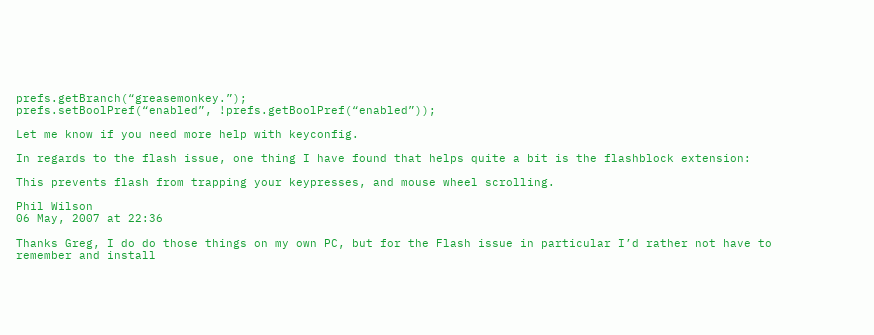prefs.getBranch(“greasemonkey.”);
prefs.setBoolPref(“enabled”, !prefs.getBoolPref(“enabled”));

Let me know if you need more help with keyconfig.

In regards to the flash issue, one thing I have found that helps quite a bit is the flashblock extension:

This prevents flash from trapping your keypresses, and mouse wheel scrolling.

Phil Wilson
06 May, 2007 at 22:36

Thanks Greg, I do do those things on my own PC, but for the Flash issue in particular I’d rather not have to remember and install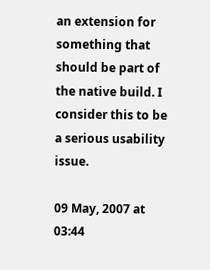an extension for something that should be part of the native build. I consider this to be a serious usability issue.

09 May, 2007 at 03:44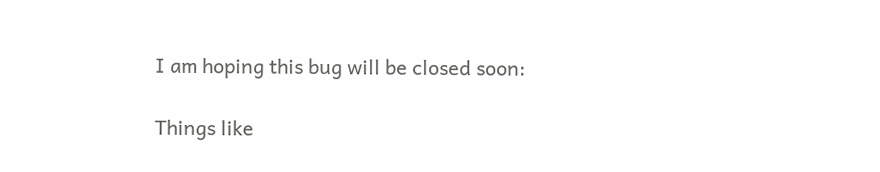I am hoping this bug will be closed soon:

Things like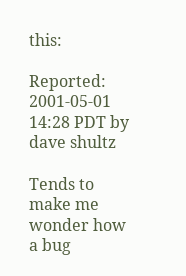this:

Reported: 2001-05-01 14:28 PDT by dave shultz

Tends to make me wonder how a bug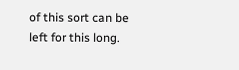of this sort can be left for this long.